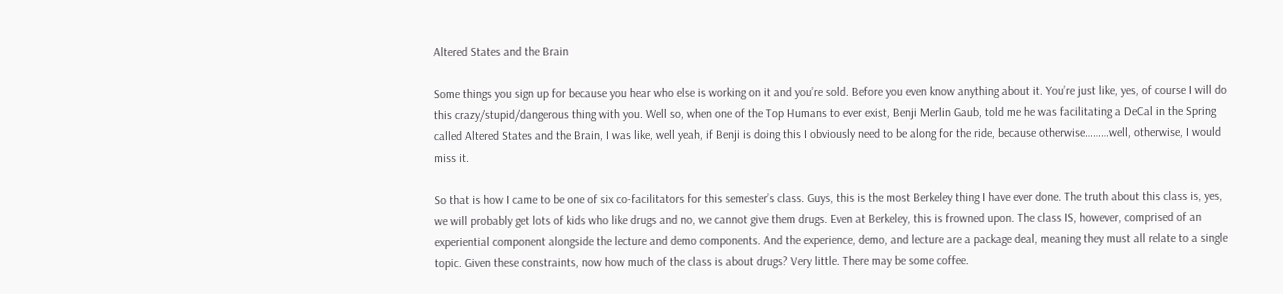Altered States and the Brain

Some things you sign up for because you hear who else is working on it and you’re sold. Before you even know anything about it. You’re just like, yes, of course I will do this crazy/stupid/dangerous thing with you. Well so, when one of the Top Humans to ever exist, Benji Merlin Gaub, told me he was facilitating a DeCal in the Spring called Altered States and the Brain, I was like, well yeah, if Benji is doing this I obviously need to be along for the ride, because otherwise………well, otherwise, I would miss it.

So that is how I came to be one of six co-facilitators for this semester’s class. Guys, this is the most Berkeley thing I have ever done. The truth about this class is, yes, we will probably get lots of kids who like drugs and no, we cannot give them drugs. Even at Berkeley, this is frowned upon. The class IS, however, comprised of an experiential component alongside the lecture and demo components. And the experience, demo, and lecture are a package deal, meaning they must all relate to a single topic. Given these constraints, now how much of the class is about drugs? Very little. There may be some coffee.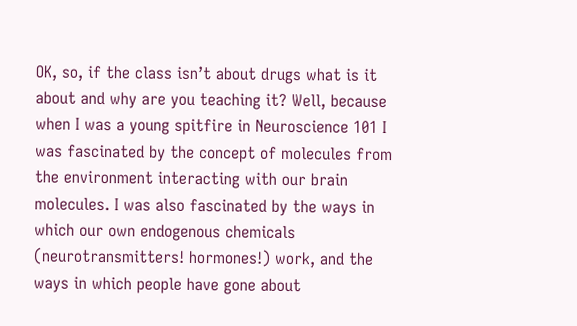OK, so, if the class isn’t about drugs what is it about and why are you teaching it? Well, because when I was a young spitfire in Neuroscience 101 I was fascinated by the concept of molecules from the environment interacting with our brain molecules. I was also fascinated by the ways in which our own endogenous chemicals (neurotransmitters! hormones!) work, and the ways in which people have gone about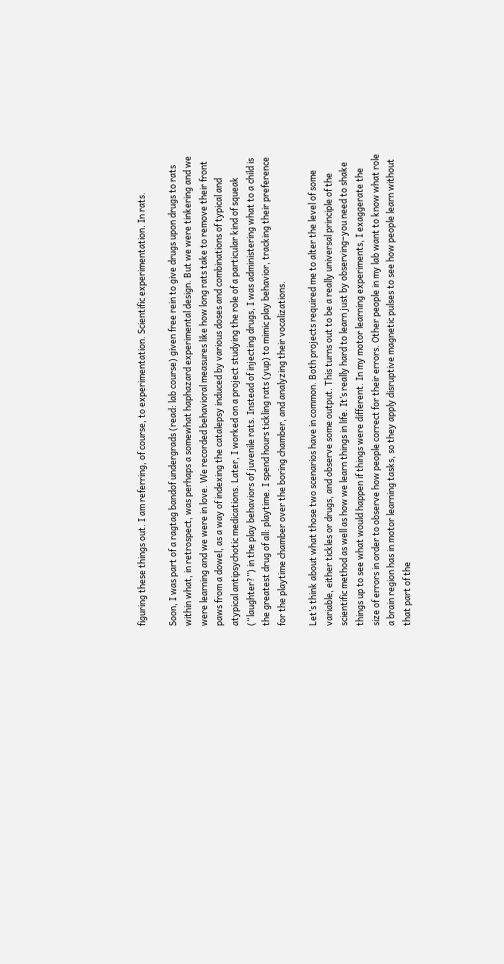figuring these things out. I am referring, of course, to experimentation. Scientific experimentation. In rats.

Soon, I was part of a ragtag bandof undergrads (read: lab course) given free rein to give drugs upon drugs to rats within what, in retrospect, was perhaps a somewhat haphazard experimental design. But we were tinkering and we were learning and we were in love. We recorded behavioral measures like how long rats take to remove their front paws from a dowel, as a way of indexing the catalepsy induced by various doses and combinations of typical and atypical antipsychotic medications. Later, I worked on a project studying the role of a particular kind of squeak (“laughter?”) in the play behaviors of juvenile rats. Instead of injecting drugs, I was administering what to a child is the greatest drug of all: playtime. I spend hours tickling rats (yup) to mimic play behavior, tracking their preference for the playtime chamber over the boring chamber, and analyzing their vocalizations.

Let’s think about what those two scenarios have in common. Both projects required me to alter the level of some variable, either tickles or drugs, and observe some output. This turns out to be a really universal principle of the scientific method as well as how we learn things in life. It’s really hard to learn just by observing–you need to shake things up to see what would happen if things were different. In my motor learning experiments, I exaggerate the size of errors in order to observe how people correct for their errors. Other people in my lab want to know what role a brain region has in motor learning tasks, so they apply disruptive magnetic pulses to see how people learn without that part of the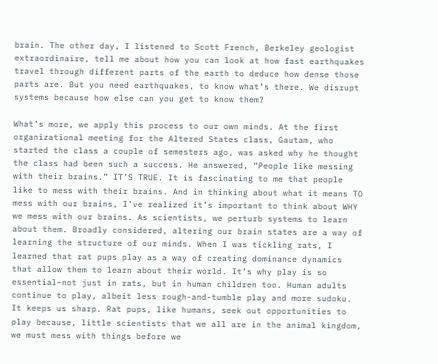brain. The other day, I listened to Scott French, Berkeley geologist extraordinaire, tell me about how you can look at how fast earthquakes travel through different parts of the earth to deduce how dense those parts are. But you need earthquakes, to know what’s there. We disrupt systems because how else can you get to know them?

What’s more, we apply this process to our own minds. At the first organizational meeting for the Altered States class, Gautam, who started the class a couple of semesters ago, was asked why he thought the class had been such a success. He answered, “People like messing with their brains.” IT’S TRUE. It is fascinating to me that people like to mess with their brains. And in thinking about what it means TO mess with our brains, I’ve realized it’s important to think about WHY we mess with our brains. As scientists, we perturb systems to learn about them. Broadly considered, altering our brain states are a way of learning the structure of our minds. When I was tickling rats, I learned that rat pups play as a way of creating dominance dynamics that allow them to learn about their world. It’s why play is so essential–not just in rats, but in human children too. Human adults continue to play, albeit less rough-and-tumble play and more sudoku. It keeps us sharp. Rat pups, like humans, seek out opportunities to play because, little scientists that we all are in the animal kingdom, we must mess with things before we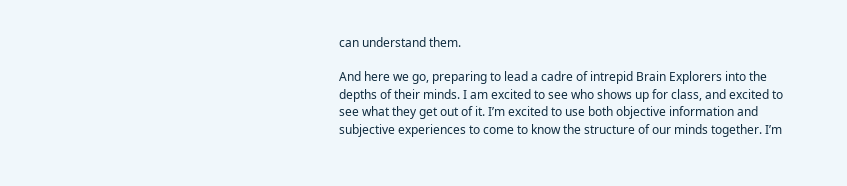can understand them.

And here we go, preparing to lead a cadre of intrepid Brain Explorers into the depths of their minds. I am excited to see who shows up for class, and excited to see what they get out of it. I’m excited to use both objective information and subjective experiences to come to know the structure of our minds together. I’m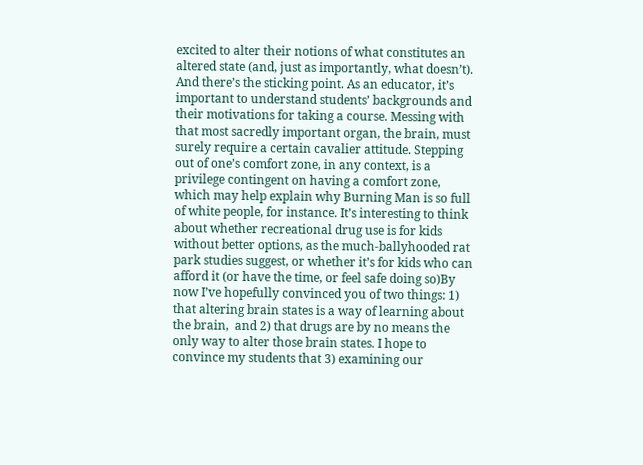excited to alter their notions of what constitutes an altered state (and, just as importantly, what doesn’t). And there’s the sticking point. As an educator, it’s important to understand students’ backgrounds and their motivations for taking a course. Messing with that most sacredly important organ, the brain, must surely require a certain cavalier attitude. Stepping out of one’s comfort zone, in any context, is a privilege contingent on having a comfort zone, which may help explain why Burning Man is so full of white people, for instance. It’s interesting to think about whether recreational drug use is for kids without better options, as the much-ballyhooded rat park studies suggest, or whether it’s for kids who can afford it (or have the time, or feel safe doing so)By now I’ve hopefully convinced you of two things: 1) that altering brain states is a way of learning about the brain,  and 2) that drugs are by no means the only way to alter those brain states. I hope to convince my students that 3) examining our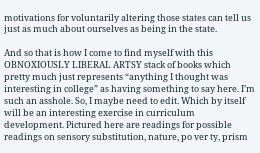motivations for voluntarily altering those states can tell us just as much about ourselves as being in the state.

And so that is how I come to find myself with this OBNOXIOUSLY LIBERAL ARTSY stack of books which pretty much just represents “anything I thought was interesting in college” as having something to say here. I’m such an asshole. So, I maybe need to edit. Which by itself will be an interesting exercise in curriculum development. Pictured here are readings for possible readings on sensory substitution, nature, po ver ty, prism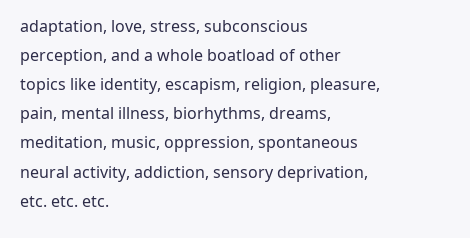adaptation, love, stress, subconscious perception, and a whole boatload of other topics like identity, escapism, religion, pleasure, pain, mental illness, biorhythms, dreams, meditation, music, oppression, spontaneous neural activity, addiction, sensory deprivation, etc. etc. etc.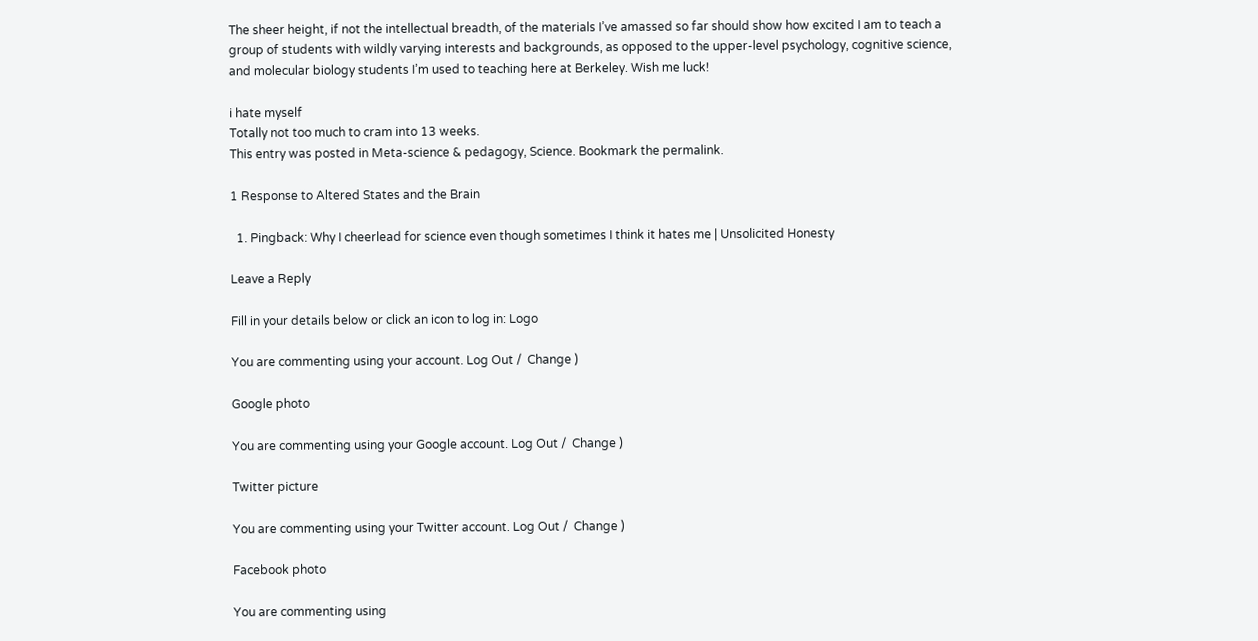The sheer height, if not the intellectual breadth, of the materials I’ve amassed so far should show how excited I am to teach a group of students with wildly varying interests and backgrounds, as opposed to the upper-level psychology, cognitive science, and molecular biology students I’m used to teaching here at Berkeley. Wish me luck!

i hate myself
Totally not too much to cram into 13 weeks.
This entry was posted in Meta-science & pedagogy, Science. Bookmark the permalink.

1 Response to Altered States and the Brain

  1. Pingback: Why I cheerlead for science even though sometimes I think it hates me | Unsolicited Honesty

Leave a Reply

Fill in your details below or click an icon to log in: Logo

You are commenting using your account. Log Out /  Change )

Google photo

You are commenting using your Google account. Log Out /  Change )

Twitter picture

You are commenting using your Twitter account. Log Out /  Change )

Facebook photo

You are commenting using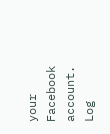your Facebook account. Log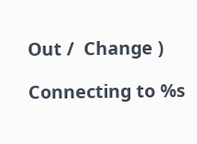Out /  Change )

Connecting to %s